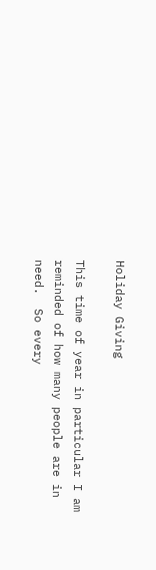Holiday Giving

This time of year in particular I am reminded of how many people are in need.  So every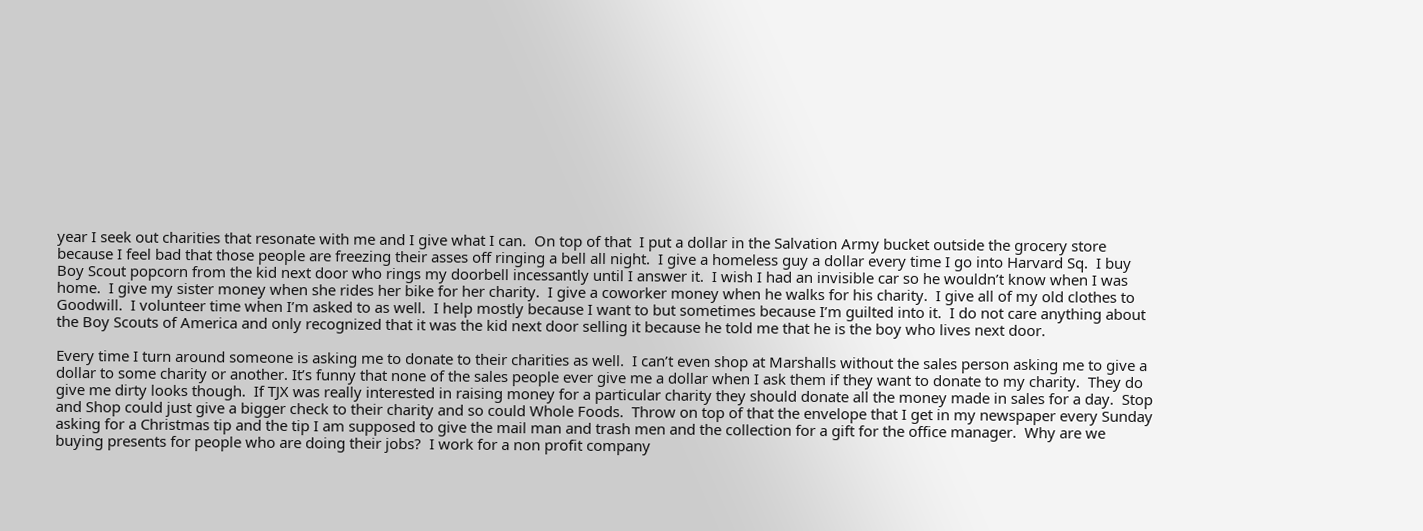year I seek out charities that resonate with me and I give what I can.  On top of that  I put a dollar in the Salvation Army bucket outside the grocery store because I feel bad that those people are freezing their asses off ringing a bell all night.  I give a homeless guy a dollar every time I go into Harvard Sq.  I buy Boy Scout popcorn from the kid next door who rings my doorbell incessantly until I answer it.  I wish I had an invisible car so he wouldn’t know when I was home.  I give my sister money when she rides her bike for her charity.  I give a coworker money when he walks for his charity.  I give all of my old clothes to Goodwill.  I volunteer time when I’m asked to as well.  I help mostly because I want to but sometimes because I’m guilted into it.  I do not care anything about the Boy Scouts of America and only recognized that it was the kid next door selling it because he told me that he is the boy who lives next door.

Every time I turn around someone is asking me to donate to their charities as well.  I can’t even shop at Marshalls without the sales person asking me to give a dollar to some charity or another. It’s funny that none of the sales people ever give me a dollar when I ask them if they want to donate to my charity.  They do give me dirty looks though.  If TJX was really interested in raising money for a particular charity they should donate all the money made in sales for a day.  Stop and Shop could just give a bigger check to their charity and so could Whole Foods.  Throw on top of that the envelope that I get in my newspaper every Sunday asking for a Christmas tip and the tip I am supposed to give the mail man and trash men and the collection for a gift for the office manager.  Why are we buying presents for people who are doing their jobs?  I work for a non profit company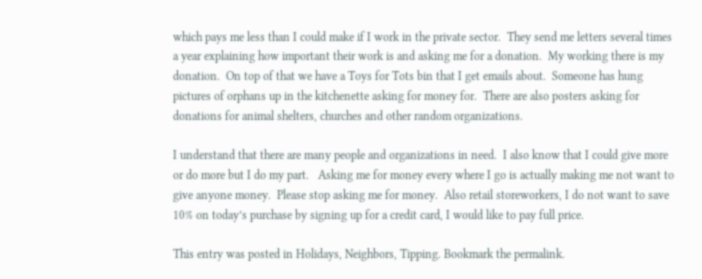which pays me less than I could make if I work in the private sector.  They send me letters several times a year explaining how important their work is and asking me for a donation.  My working there is my donation.  On top of that we have a Toys for Tots bin that I get emails about.  Someone has hung pictures of orphans up in the kitchenette asking for money for.  There are also posters asking for donations for animal shelters, churches and other random organizations.

I understand that there are many people and organizations in need.  I also know that I could give more or do more but I do my part.   Asking me for money every where I go is actually making me not want to give anyone money.  Please stop asking me for money.  Also retail storeworkers, I do not want to save 10% on today’s purchase by signing up for a credit card, I would like to pay full price.

This entry was posted in Holidays, Neighbors, Tipping. Bookmark the permalink.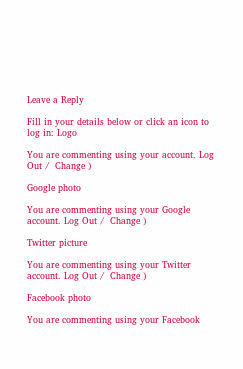Leave a Reply

Fill in your details below or click an icon to log in: Logo

You are commenting using your account. Log Out /  Change )

Google photo

You are commenting using your Google account. Log Out /  Change )

Twitter picture

You are commenting using your Twitter account. Log Out /  Change )

Facebook photo

You are commenting using your Facebook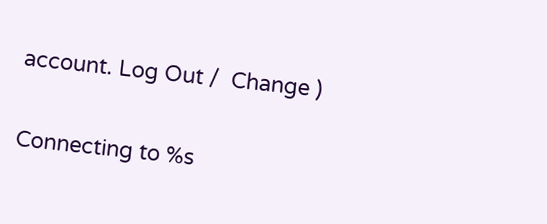account. Log Out /  Change )

Connecting to %s